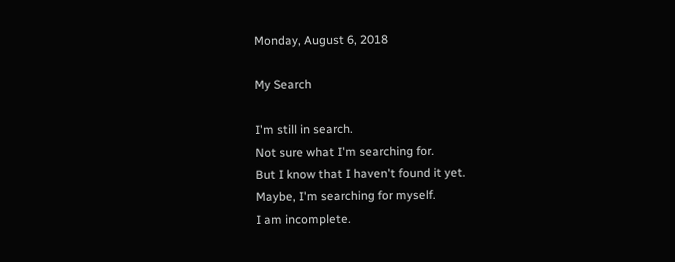Monday, August 6, 2018

My Search

I'm still in search.
Not sure what I'm searching for.
But I know that I haven't found it yet.
Maybe, I'm searching for myself.
I am incomplete.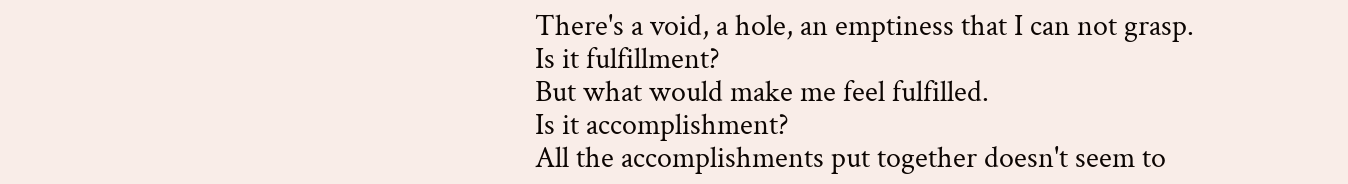There's a void, a hole, an emptiness that I can not grasp.
Is it fulfillment?
But what would make me feel fulfilled.
Is it accomplishment?
All the accomplishments put together doesn't seem to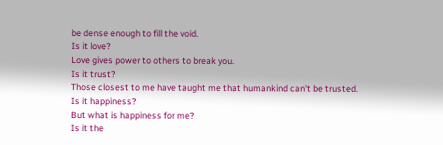be dense enough to fill the void.
Is it love?
Love gives power to others to break you.
Is it trust?
Those closest to me have taught me that humankind can't be trusted.
Is it happiness?
But what is happiness for me?
Is it the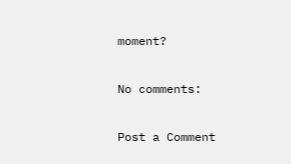moment?

No comments:

Post a Comment